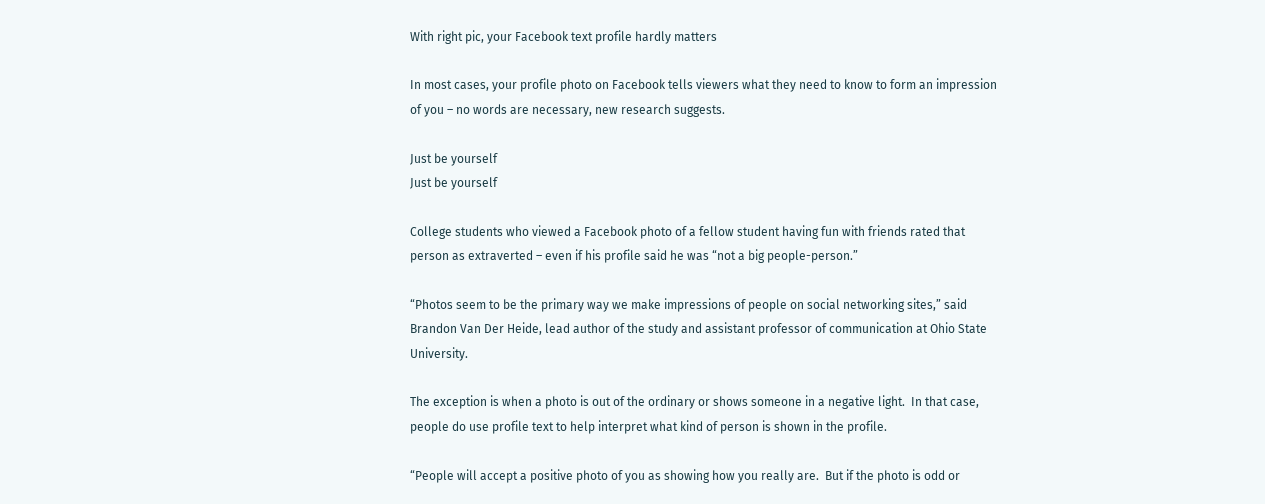With right pic, your Facebook text profile hardly matters

In most cases, your profile photo on Facebook tells viewers what they need to know to form an impression of you – no words are necessary, new research suggests.

Just be yourself
Just be yourself

College students who viewed a Facebook photo of a fellow student having fun with friends rated that person as extraverted – even if his profile said he was “not a big people-person.”

“Photos seem to be the primary way we make impressions of people on social networking sites,” said Brandon Van Der Heide, lead author of the study and assistant professor of communication at Ohio State University.

The exception is when a photo is out of the ordinary or shows someone in a negative light.  In that case, people do use profile text to help interpret what kind of person is shown in the profile.

“People will accept a positive photo of you as showing how you really are.  But if the photo is odd or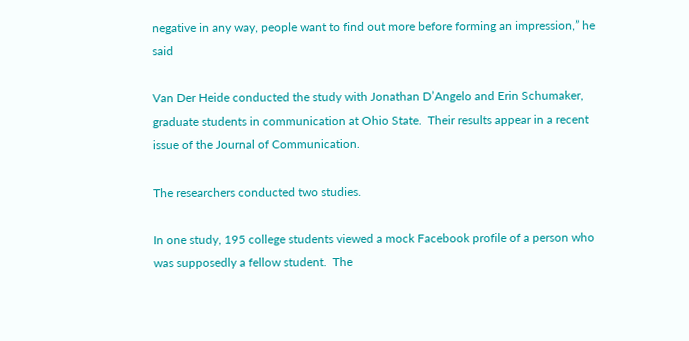negative in any way, people want to find out more before forming an impression,” he said

Van Der Heide conducted the study with Jonathan D’Angelo and Erin Schumaker, graduate students in communication at Ohio State.  Their results appear in a recent issue of the Journal of Communication.

The researchers conducted two studies.

In one study, 195 college students viewed a mock Facebook profile of a person who was supposedly a fellow student.  The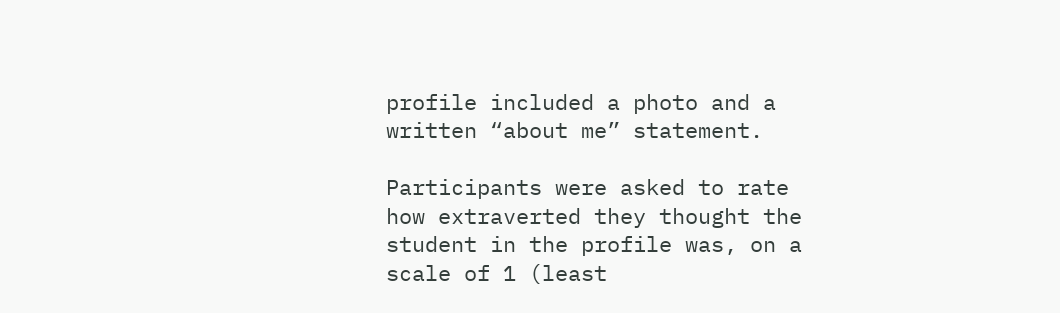profile included a photo and a written “about me” statement.

Participants were asked to rate how extraverted they thought the student in the profile was, on a scale of 1 (least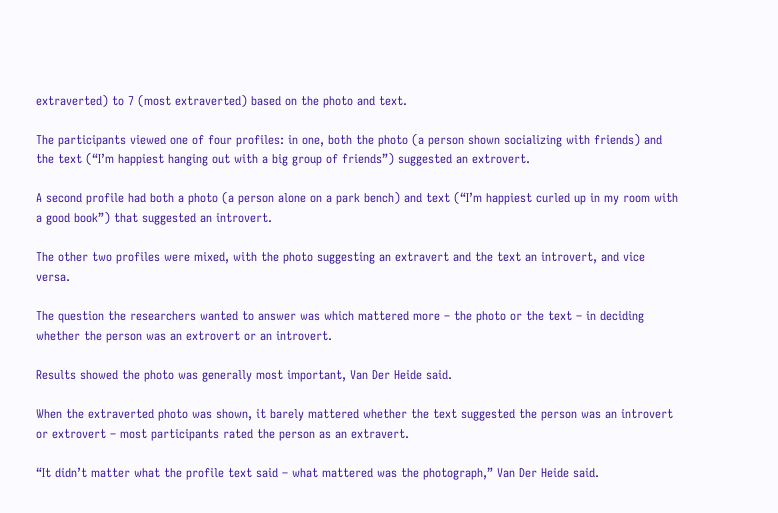extraverted) to 7 (most extraverted) based on the photo and text.

The participants viewed one of four profiles: in one, both the photo (a person shown socializing with friends) and the text (“I’m happiest hanging out with a big group of friends”) suggested an extrovert.

A second profile had both a photo (a person alone on a park bench) and text (“I’m happiest curled up in my room with a good book”) that suggested an introvert.

The other two profiles were mixed, with the photo suggesting an extravert and the text an introvert, and vice versa.

The question the researchers wanted to answer was which mattered more – the photo or the text – in deciding whether the person was an extrovert or an introvert.

Results showed the photo was generally most important, Van Der Heide said.

When the extraverted photo was shown, it barely mattered whether the text suggested the person was an introvert or extrovert – most participants rated the person as an extravert.

“It didn’t matter what the profile text said – what mattered was the photograph,” Van Der Heide said.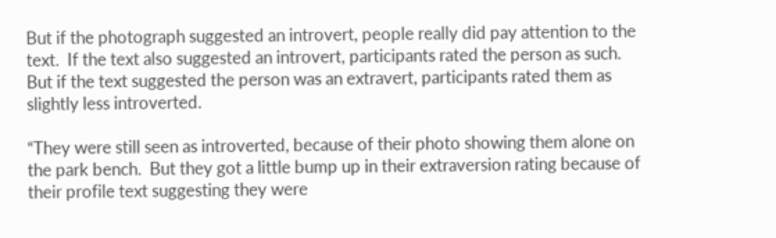But if the photograph suggested an introvert, people really did pay attention to the text.  If the text also suggested an introvert, participants rated the person as such.  But if the text suggested the person was an extravert, participants rated them as slightly less introverted.

“They were still seen as introverted, because of their photo showing them alone on the park bench.  But they got a little bump up in their extraversion rating because of their profile text suggesting they were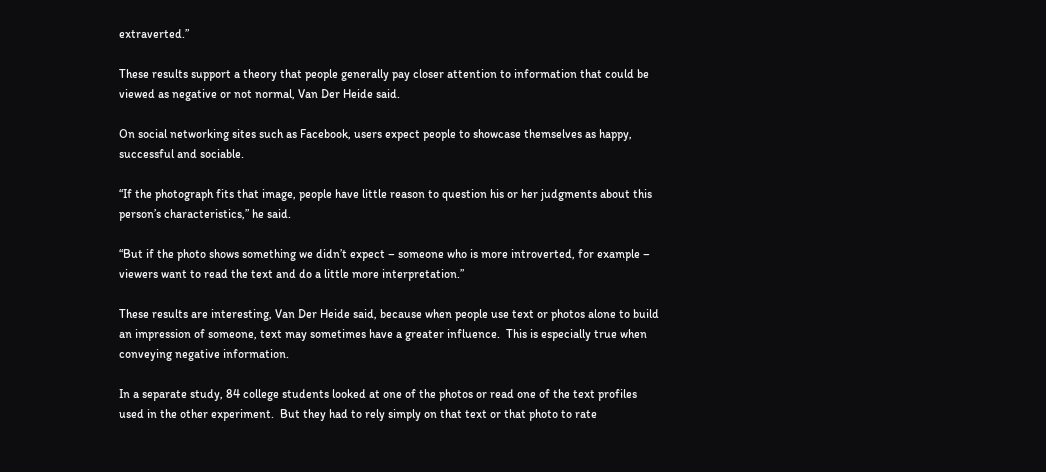extraverted.”

These results support a theory that people generally pay closer attention to information that could be viewed as negative or not normal, Van Der Heide said.

On social networking sites such as Facebook, users expect people to showcase themselves as happy, successful and sociable.

“If the photograph fits that image, people have little reason to question his or her judgments about this person’s characteristics,” he said.

“But if the photo shows something we didn’t expect – someone who is more introverted, for example – viewers want to read the text and do a little more interpretation.”

These results are interesting, Van Der Heide said, because when people use text or photos alone to build an impression of someone, text may sometimes have a greater influence.  This is especially true when conveying negative information.

In a separate study, 84 college students looked at one of the photos or read one of the text profiles used in the other experiment.  But they had to rely simply on that text or that photo to rate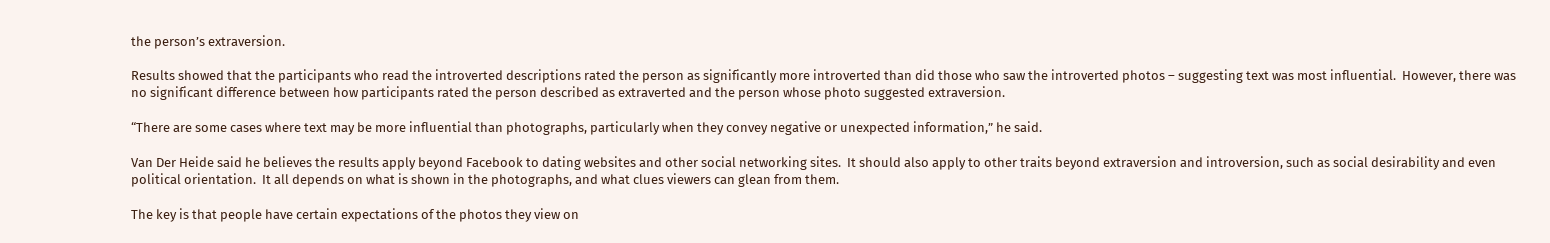the person’s extraversion.

Results showed that the participants who read the introverted descriptions rated the person as significantly more introverted than did those who saw the introverted photos – suggesting text was most influential.  However, there was no significant difference between how participants rated the person described as extraverted and the person whose photo suggested extraversion.

“There are some cases where text may be more influential than photographs, particularly when they convey negative or unexpected information,” he said.

Van Der Heide said he believes the results apply beyond Facebook to dating websites and other social networking sites.  It should also apply to other traits beyond extraversion and introversion, such as social desirability and even political orientation.  It all depends on what is shown in the photographs, and what clues viewers can glean from them.

The key is that people have certain expectations of the photos they view on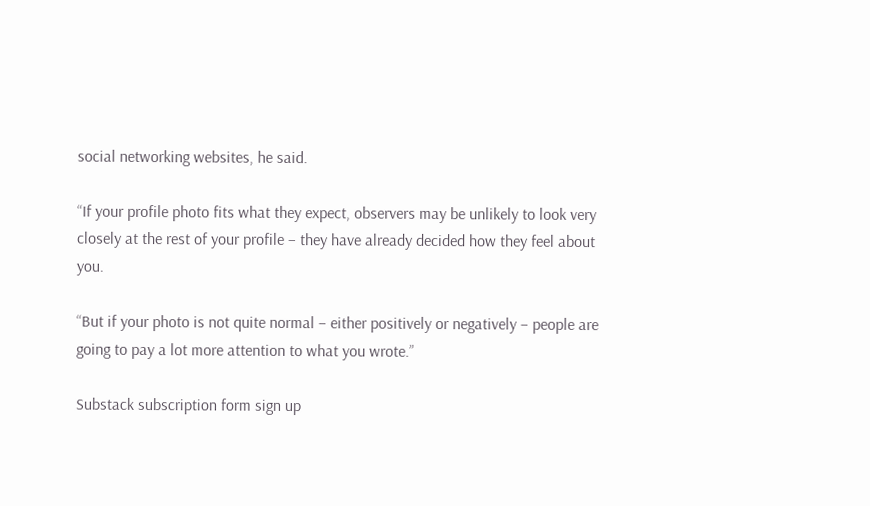social networking websites, he said.

“If your profile photo fits what they expect, observers may be unlikely to look very closely at the rest of your profile – they have already decided how they feel about you.

“But if your photo is not quite normal – either positively or negatively – people are going to pay a lot more attention to what you wrote.”

Substack subscription form sign up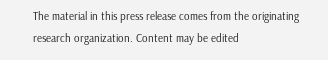The material in this press release comes from the originating research organization. Content may be edited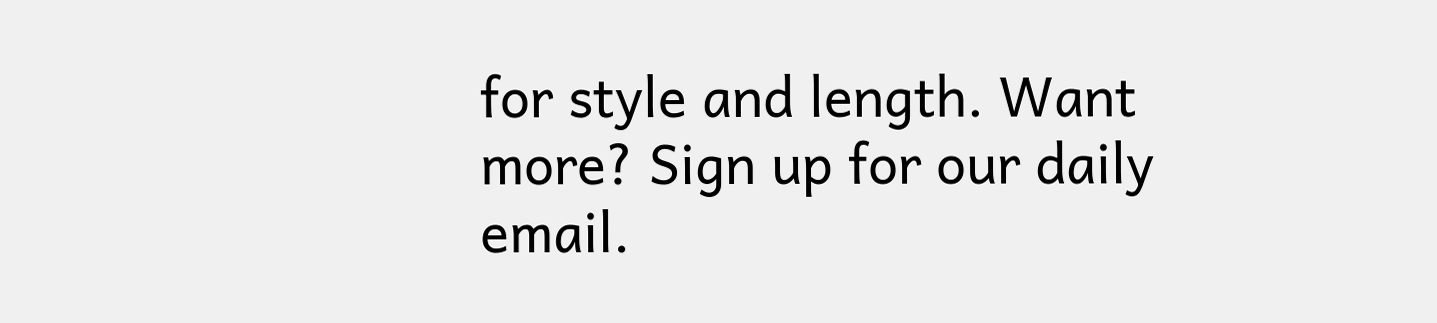for style and length. Want more? Sign up for our daily email.